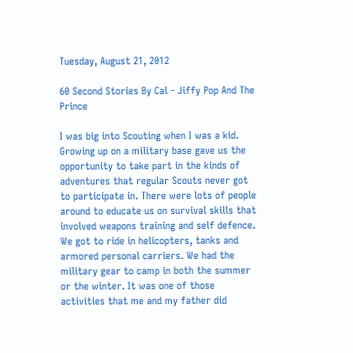Tuesday, August 21, 2012

60 Second Stories By Cal - Jiffy Pop And The Prince

I was big into Scouting when I was a kid. Growing up on a military base gave us the opportunity to take part in the kinds of adventures that regular Scouts never got to participate in. There were lots of people around to educate us on survival skills that involved weapons training and self defence. We got to ride in helicopters, tanks and armored personal carriers. We had the military gear to camp in both the summer or the winter. It was one of those activities that me and my father did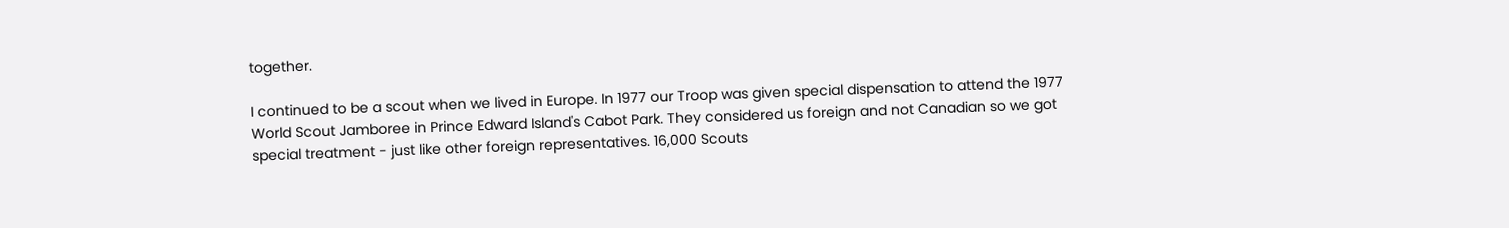together.

I continued to be a scout when we lived in Europe. In 1977 our Troop was given special dispensation to attend the 1977 World Scout Jamboree in Prince Edward Island's Cabot Park. They considered us foreign and not Canadian so we got special treatment - just like other foreign representatives. 16,000 Scouts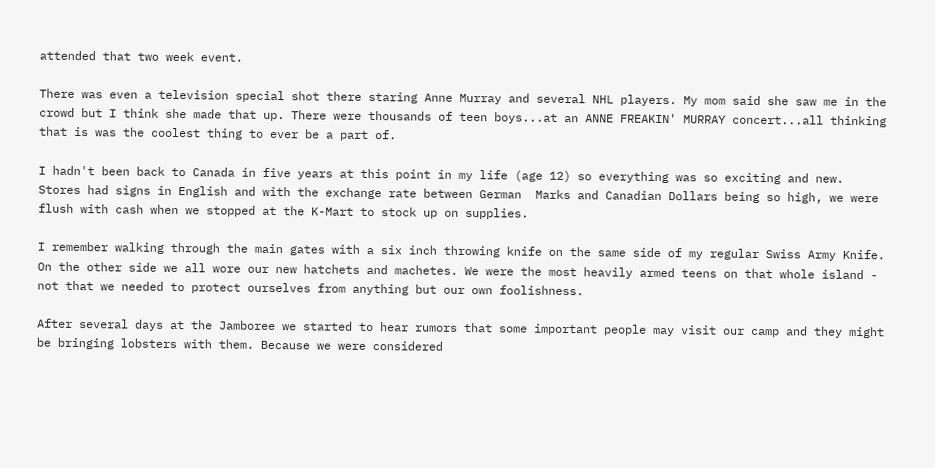attended that two week event.

There was even a television special shot there staring Anne Murray and several NHL players. My mom said she saw me in the crowd but I think she made that up. There were thousands of teen boys...at an ANNE FREAKIN' MURRAY concert...all thinking that is was the coolest thing to ever be a part of.

I hadn't been back to Canada in five years at this point in my life (age 12) so everything was so exciting and new. Stores had signs in English and with the exchange rate between German  Marks and Canadian Dollars being so high, we were flush with cash when we stopped at the K-Mart to stock up on supplies.

I remember walking through the main gates with a six inch throwing knife on the same side of my regular Swiss Army Knife. On the other side we all wore our new hatchets and machetes. We were the most heavily armed teens on that whole island - not that we needed to protect ourselves from anything but our own foolishness.

After several days at the Jamboree we started to hear rumors that some important people may visit our camp and they might be bringing lobsters with them. Because we were considered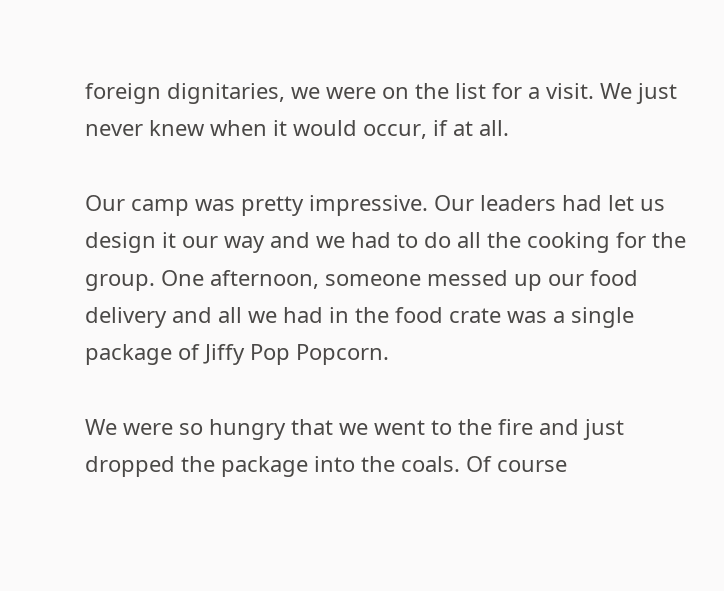foreign dignitaries, we were on the list for a visit. We just never knew when it would occur, if at all.

Our camp was pretty impressive. Our leaders had let us design it our way and we had to do all the cooking for the group. One afternoon, someone messed up our food delivery and all we had in the food crate was a single package of Jiffy Pop Popcorn.

We were so hungry that we went to the fire and just dropped the package into the coals. Of course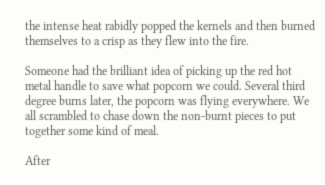the intense heat rabidly popped the kernels and then burned themselves to a crisp as they flew into the fire.

Someone had the brilliant idea of picking up the red hot metal handle to save what popcorn we could. Several third degree burns later, the popcorn was flying everywhere. We all scrambled to chase down the non-burnt pieces to put together some kind of meal.

After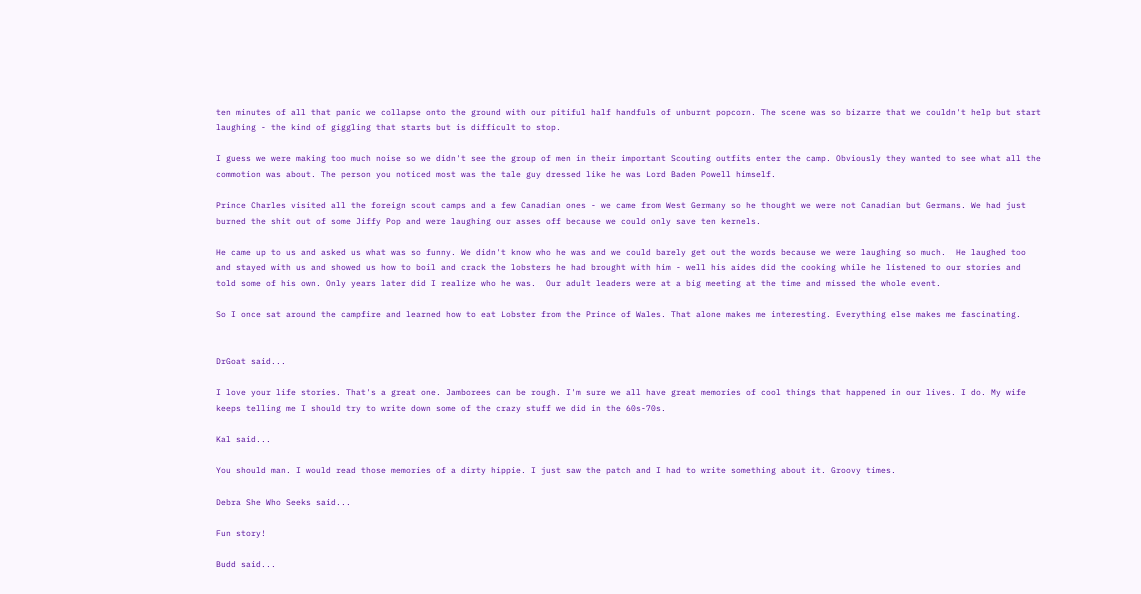ten minutes of all that panic we collapse onto the ground with our pitiful half handfuls of unburnt popcorn. The scene was so bizarre that we couldn't help but start laughing - the kind of giggling that starts but is difficult to stop.

I guess we were making too much noise so we didn't see the group of men in their important Scouting outfits enter the camp. Obviously they wanted to see what all the commotion was about. The person you noticed most was the tale guy dressed like he was Lord Baden Powell himself.

Prince Charles visited all the foreign scout camps and a few Canadian ones - we came from West Germany so he thought we were not Canadian but Germans. We had just burned the shit out of some Jiffy Pop and were laughing our asses off because we could only save ten kernels.

He came up to us and asked us what was so funny. We didn't know who he was and we could barely get out the words because we were laughing so much.  He laughed too and stayed with us and showed us how to boil and crack the lobsters he had brought with him - well his aides did the cooking while he listened to our stories and told some of his own. Only years later did I realize who he was.  Our adult leaders were at a big meeting at the time and missed the whole event.

So I once sat around the campfire and learned how to eat Lobster from the Prince of Wales. That alone makes me interesting. Everything else makes me fascinating.


DrGoat said...

I love your life stories. That's a great one. Jamborees can be rough. I'm sure we all have great memories of cool things that happened in our lives. I do. My wife keeps telling me I should try to write down some of the crazy stuff we did in the 60s-70s.

Kal said...

You should man. I would read those memories of a dirty hippie. I just saw the patch and I had to write something about it. Groovy times.

Debra She Who Seeks said...

Fun story!

Budd said...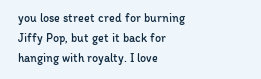you lose street cred for burning Jiffy Pop, but get it back for hanging with royalty. I love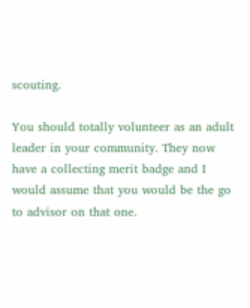scouting.

You should totally volunteer as an adult leader in your community. They now have a collecting merit badge and I would assume that you would be the go to advisor on that one.